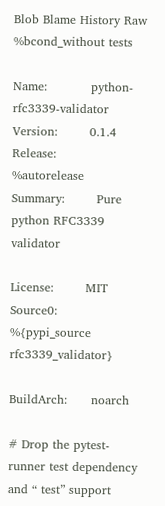Blob Blame History Raw
%bcond_without tests

Name:           python-rfc3339-validator
Version:        0.1.4
Release:        %autorelease
Summary:        Pure python RFC3339 validator

License:        MIT
Source0:        %{pypi_source rfc3339_validator}

BuildArch:      noarch

# Drop the pytest-runner test dependency and “ test” support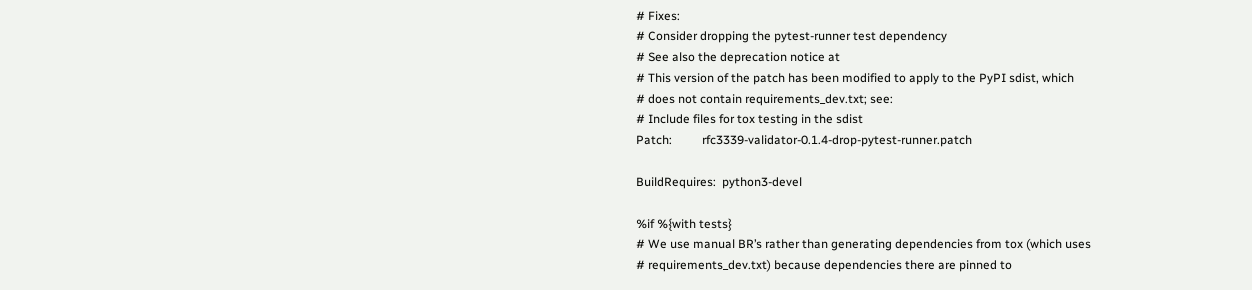# Fixes:
# Consider dropping the pytest-runner test dependency
# See also the deprecation notice at
# This version of the patch has been modified to apply to the PyPI sdist, which
# does not contain requirements_dev.txt; see:
# Include files for tox testing in the sdist
Patch:          rfc3339-validator-0.1.4-drop-pytest-runner.patch

BuildRequires:  python3-devel

%if %{with tests}
# We use manual BR’s rather than generating dependencies from tox (which uses
# requirements_dev.txt) because dependencies there are pinned to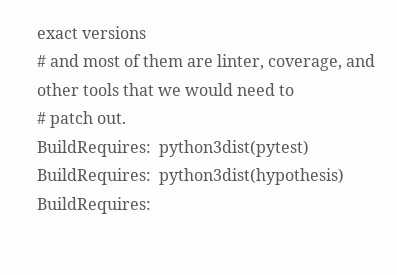exact versions
# and most of them are linter, coverage, and other tools that we would need to
# patch out.
BuildRequires:  python3dist(pytest)
BuildRequires:  python3dist(hypothesis)
BuildRequires: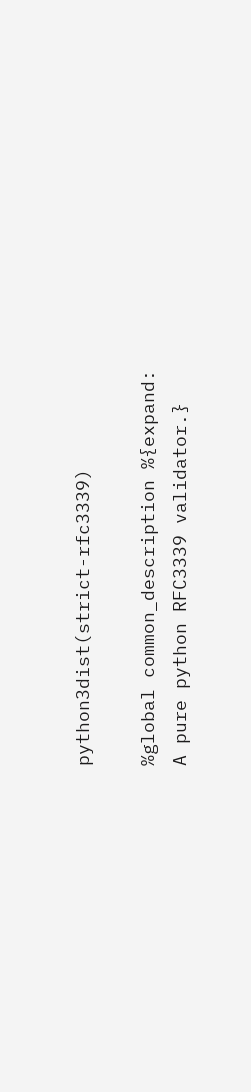python3dist(strict-rfc3339)

%global common_description %{expand:
A pure python RFC3339 validator.}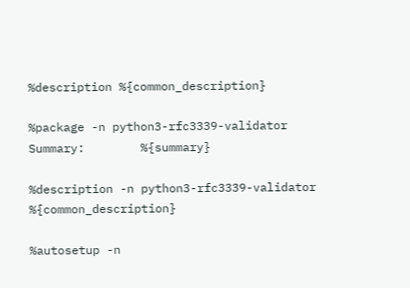%description %{common_description}

%package -n python3-rfc3339-validator
Summary:        %{summary}

%description -n python3-rfc3339-validator %{common_description}

%autosetup -n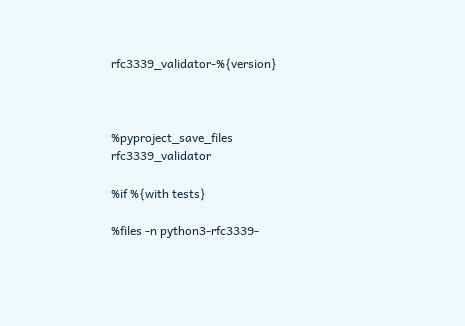rfc3339_validator-%{version}



%pyproject_save_files rfc3339_validator

%if %{with tests}

%files -n python3-rfc3339-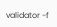validator -f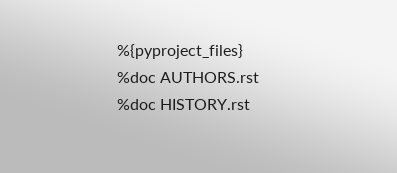%{pyproject_files}
%doc AUTHORS.rst
%doc HISTORY.rst